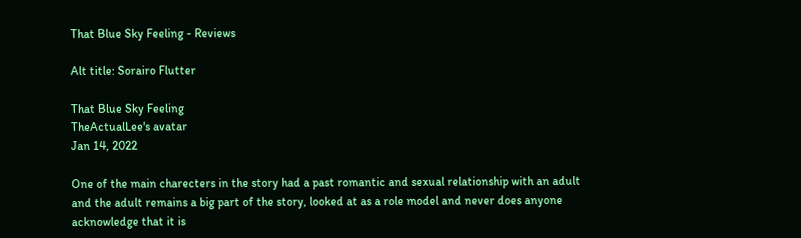That Blue Sky Feeling - Reviews

Alt title: Sorairo Flutter

That Blue Sky Feeling
TheActualLee's avatar
Jan 14, 2022

One of the main charecters in the story had a past romantic and sexual relationship with an adult and the adult remains a big part of the story, looked at as a role model and never does anyone acknowledge that it is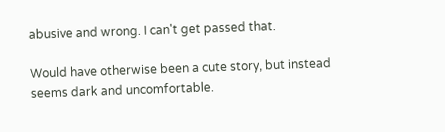abusive and wrong. I can't get passed that.

Would have otherwise been a cute story, but instead seems dark and uncomfortable.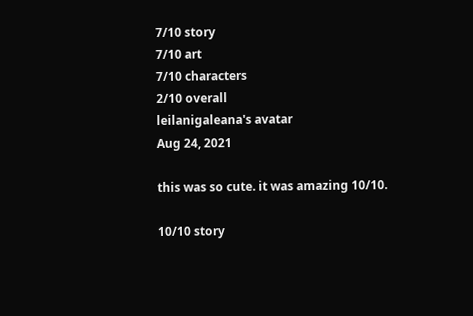7/10 story
7/10 art
7/10 characters
2/10 overall
leilanigaleana's avatar
Aug 24, 2021

this was so cute. it was amazing 10/10.

10/10 story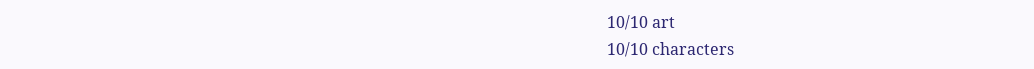10/10 art
10/10 characters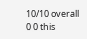10/10 overall
0 0 this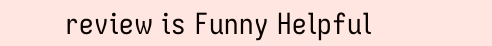review is Funny Helpful